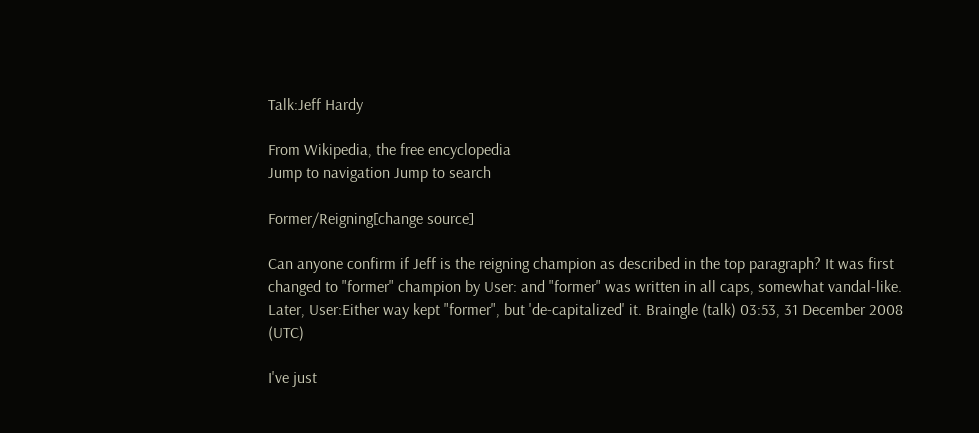Talk:Jeff Hardy

From Wikipedia, the free encyclopedia
Jump to navigation Jump to search

Former/Reigning[change source]

Can anyone confirm if Jeff is the reigning champion as described in the top paragraph? It was first changed to "former" champion by User: and "former" was written in all caps, somewhat vandal-like. Later, User:Either way kept "former", but 'de-capitalized' it. Braingle (talk) 03:53, 31 December 2008 (UTC)

I've just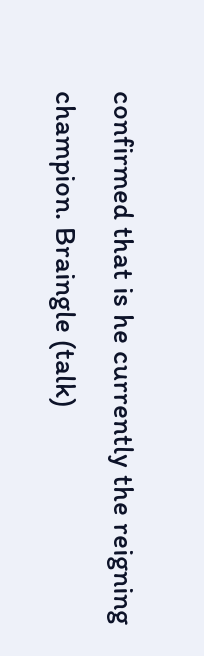confirmed that is he currently the reigning champion. Braingle (talk)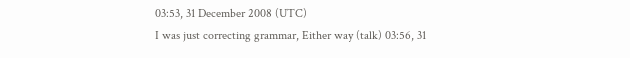03:53, 31 December 2008 (UTC)
I was just correcting grammar, Either way (talk) 03:56, 31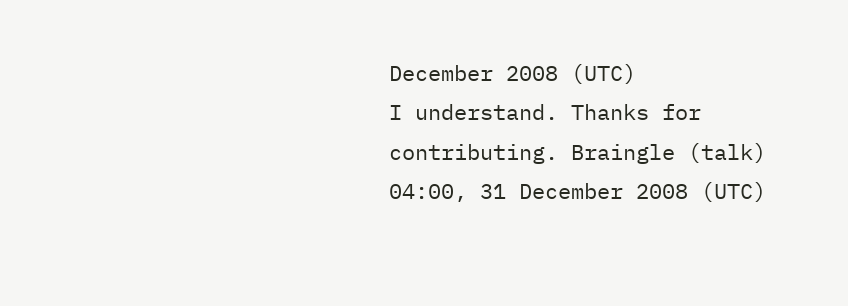December 2008 (UTC)
I understand. Thanks for contributing. Braingle (talk) 04:00, 31 December 2008 (UTC)